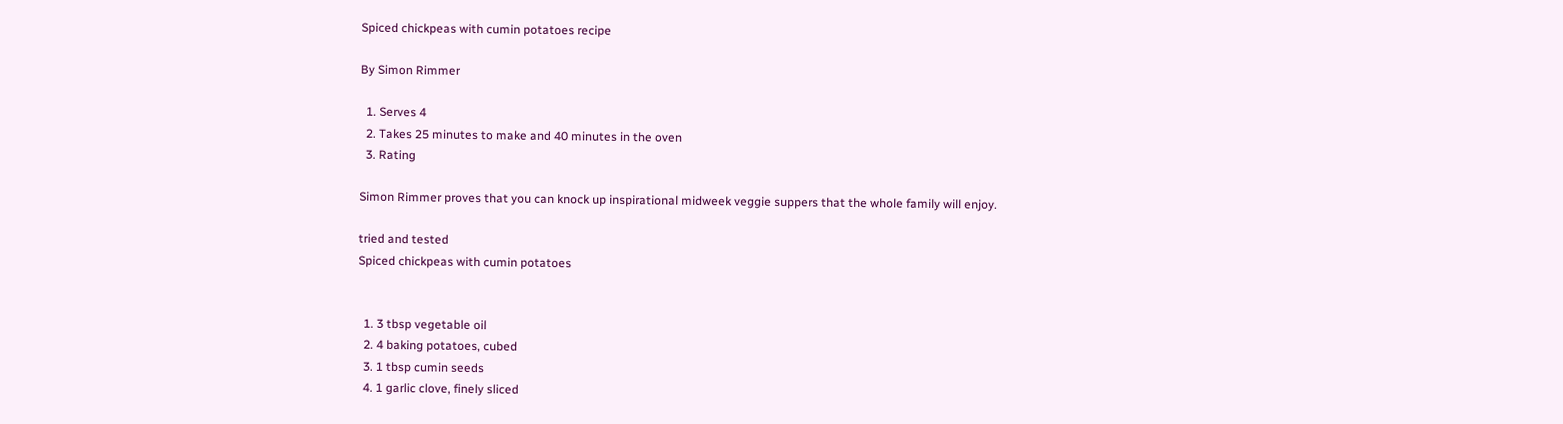Spiced chickpeas with cumin potatoes recipe

By Simon Rimmer

  1. Serves 4
  2. Takes 25 minutes to make and 40 minutes in the oven
  3. Rating

Simon Rimmer proves that you can knock up inspirational midweek veggie suppers that the whole family will enjoy.

tried and tested
Spiced chickpeas with cumin potatoes


  1. 3 tbsp vegetable oil
  2. 4 baking potatoes, cubed
  3. 1 tbsp cumin seeds
  4. 1 garlic clove, finely sliced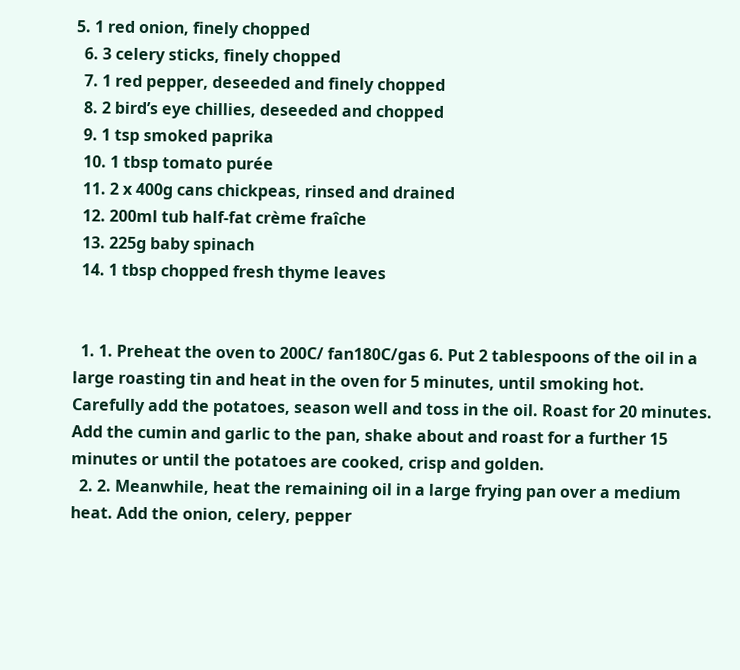5. 1 red onion, finely chopped
  6. 3 celery sticks, finely chopped
  7. 1 red pepper, deseeded and finely chopped
  8. 2 bird’s eye chillies, deseeded and chopped
  9. 1 tsp smoked paprika
  10. 1 tbsp tomato purée
  11. 2 x 400g cans chickpeas, rinsed and drained
  12. 200ml tub half-fat crème fraîche
  13. 225g baby spinach
  14. 1 tbsp chopped fresh thyme leaves


  1. 1. Preheat the oven to 200C/ fan180C/gas 6. Put 2 tablespoons of the oil in a large roasting tin and heat in the oven for 5 minutes, until smoking hot. Carefully add the potatoes, season well and toss in the oil. Roast for 20 minutes. Add the cumin and garlic to the pan, shake about and roast for a further 15 minutes or until the potatoes are cooked, crisp and golden.
  2. 2. Meanwhile, heat the remaining oil in a large frying pan over a medium heat. Add the onion, celery, pepper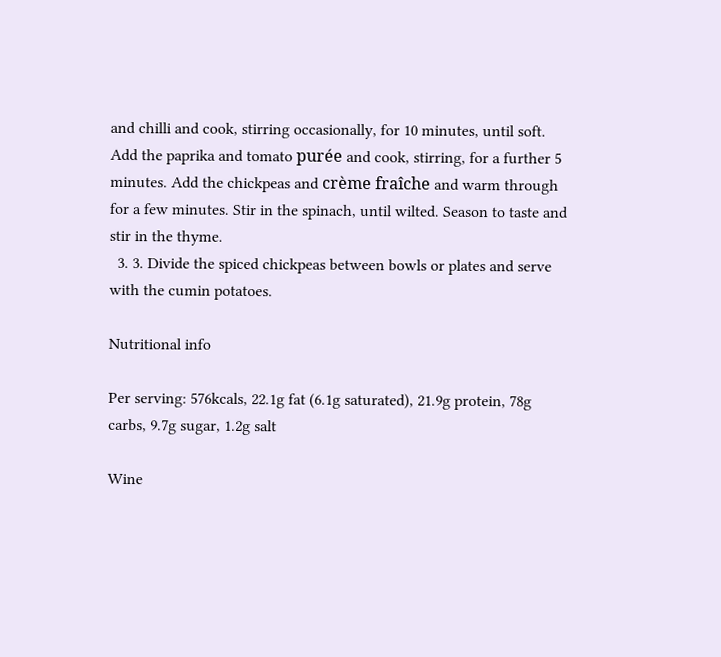and chilli and cook, stirring occasionally, for 10 minutes, until soft. Add the paprika and tomato purée and cook, stirring, for a further 5 minutes. Add the chickpeas and crème fraîche and warm through for a few minutes. Stir in the spinach, until wilted. Season to taste and stir in the thyme.
  3. 3. Divide the spiced chickpeas between bowls or plates and serve with the cumin potatoes.

Nutritional info

Per serving: 576kcals, 22.1g fat (6.1g saturated), 21.9g protein, 78g carbs, 9.7g sugar, 1.2g salt

Wine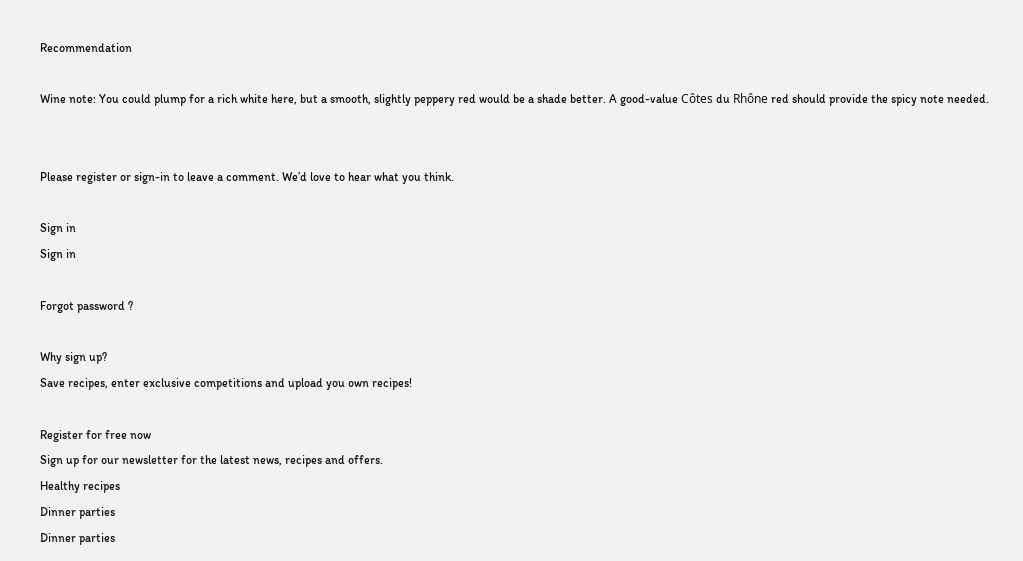Recommendation

Wine note: You could plump for a rich white here, but a smooth, slightly peppery red would be a shade better. A good-value Côtes du Rhône red should provide the spicy note needed.


Please register or sign-in to leave a comment. We’d love to hear what you think.

Sign in
Sign in

Forgot password ?

Why sign up?
Save recipes, enter exclusive competitions and upload you own recipes!

Register for free now
Sign up for our newsletter for the latest news, recipes and offers.
Healthy recipes
Dinner parties
Dinner parties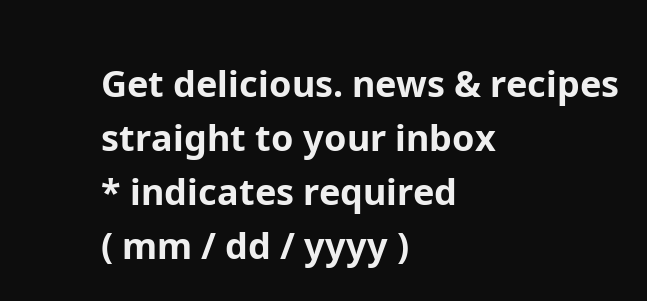Get delicious. news & recipes straight to your inbox
* indicates required
( mm / dd / yyyy )